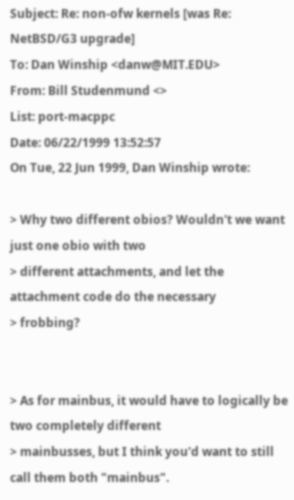Subject: Re: non-ofw kernels [was Re: NetBSD/G3 upgrade]
To: Dan Winship <danw@MIT.EDU>
From: Bill Studenmund <>
List: port-macppc
Date: 06/22/1999 13:52:57
On Tue, 22 Jun 1999, Dan Winship wrote:

> Why two different obios? Wouldn't we want just one obio with two
> different attachments, and let the attachment code do the necessary
> frobbing?


> As for mainbus, it would have to logically be two completely different
> mainbusses, but I think you'd want to still call them both "mainbus".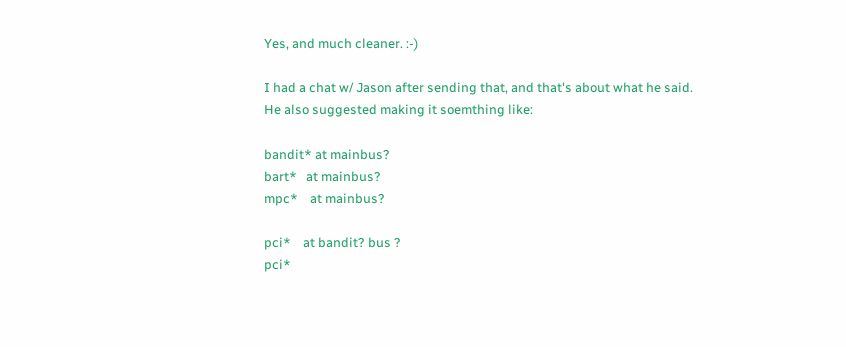Yes, and much cleaner. :-)

I had a chat w/ Jason after sending that, and that's about what he said.
He also suggested making it soemthing like:

bandit* at mainbus?
bart*   at mainbus?
mpc*    at mainbus?

pci*    at bandit? bus ?
pci*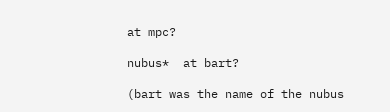at mpc?

nubus*  at bart?

(bart was the name of the nubus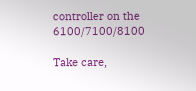controller on the 6100/7100/8100

Take care,